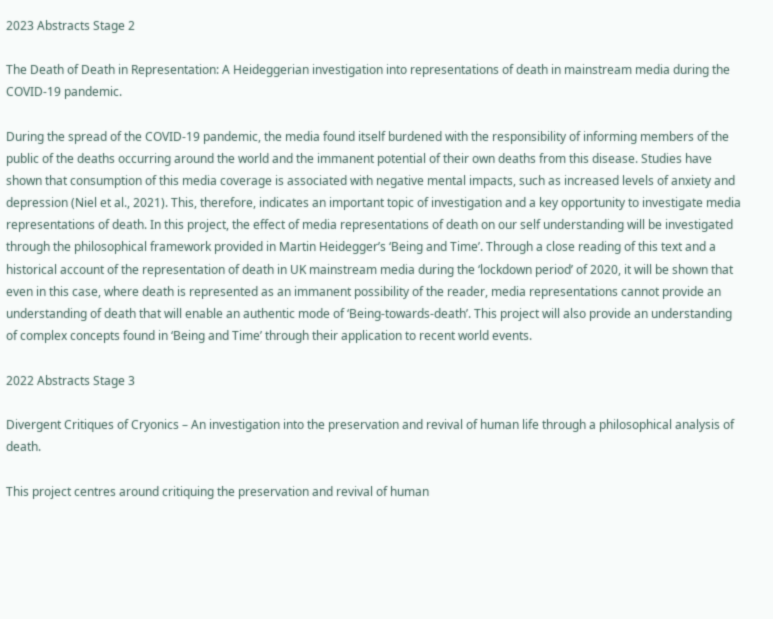2023 Abstracts Stage 2

The Death of Death in Representation: A Heideggerian investigation into representations of death in mainstream media during the COVID-19 pandemic.

During the spread of the COVID-19 pandemic, the media found itself burdened with the responsibility of informing members of the public of the deaths occurring around the world and the immanent potential of their own deaths from this disease. Studies have shown that consumption of this media coverage is associated with negative mental impacts, such as increased levels of anxiety and depression (Niel et al., 2021). This, therefore, indicates an important topic of investigation and a key opportunity to investigate media representations of death. In this project, the effect of media representations of death on our self understanding will be investigated through the philosophical framework provided in Martin Heidegger’s ‘Being and Time’. Through a close reading of this text and a historical account of the representation of death in UK mainstream media during the ‘lockdown period’ of 2020, it will be shown that even in this case, where death is represented as an immanent possibility of the reader, media representations cannot provide an understanding of death that will enable an authentic mode of ‘Being-towards-death’. This project will also provide an understanding of complex concepts found in ‘Being and Time’ through their application to recent world events.

2022 Abstracts Stage 3

Divergent Critiques of Cryonics – An investigation into the preservation and revival of human life through a philosophical analysis of death.

This project centres around critiquing the preservation and revival of human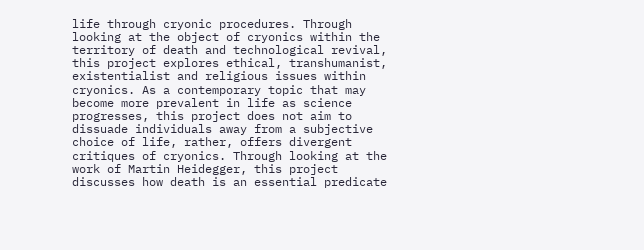life through cryonic procedures. Through looking at the object of cryonics within the territory of death and technological revival, this project explores ethical, transhumanist, existentialist and religious issues within cryonics. As a contemporary topic that may become more prevalent in life as science progresses, this project does not aim to dissuade individuals away from a subjective choice of life, rather, offers divergent critiques of cryonics. Through looking at the work of Martin Heidegger, this project discusses how death is an essential predicate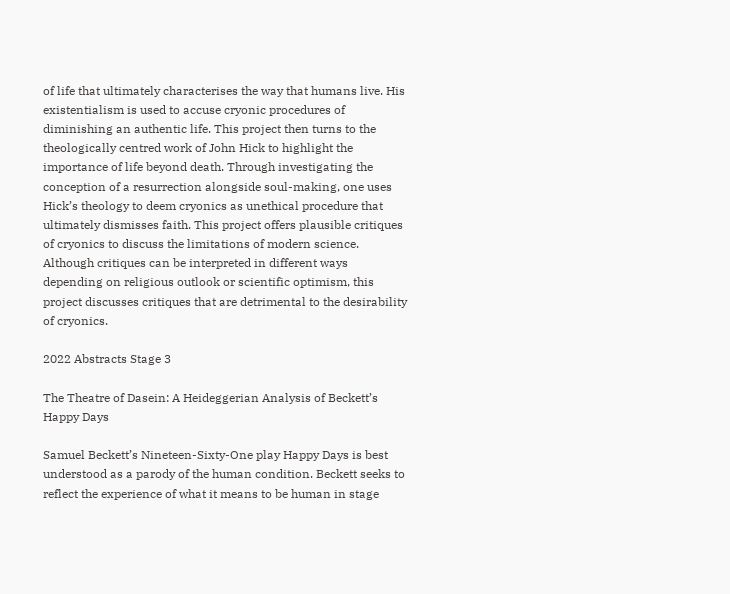of life that ultimately characterises the way that humans live. His existentialism is used to accuse cryonic procedures of diminishing an authentic life. This project then turns to the theologically centred work of John Hick to highlight the importance of life beyond death. Through investigating the conception of a resurrection alongside soul-making, one uses Hick’s theology to deem cryonics as unethical procedure that ultimately dismisses faith. This project offers plausible critiques of cryonics to discuss the limitations of modern science. Although critiques can be interpreted in different ways depending on religious outlook or scientific optimism, this project discusses critiques that are detrimental to the desirability of cryonics.

2022 Abstracts Stage 3

The Theatre of Dasein: A Heideggerian Analysis of Beckett’s Happy Days

Samuel Beckett’s Nineteen-Sixty-One play Happy Days is best understood as a parody of the human condition. Beckett seeks to reflect the experience of what it means to be human in stage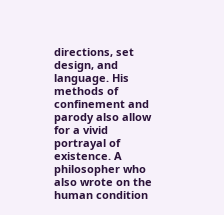directions, set design, and language. His methods of confinement and parody also allow for a vivid portrayal of existence. A philosopher who also wrote on the human condition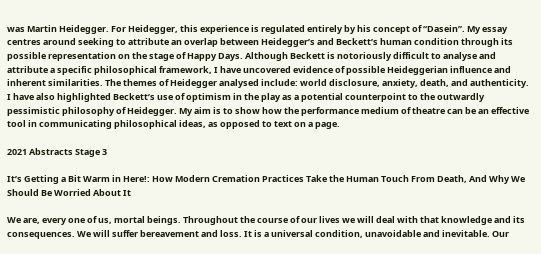was Martin Heidegger. For Heidegger, this experience is regulated entirely by his concept of “Dasein”. My essay centres around seeking to attribute an overlap between Heidegger’s and Beckett’s human condition through its possible representation on the stage of Happy Days. Although Beckett is notoriously difficult to analyse and attribute a specific philosophical framework, I have uncovered evidence of possible Heideggerian influence and inherent similarities. The themes of Heidegger analysed include: world disclosure, anxiety, death, and authenticity. I have also highlighted Beckett’s use of optimism in the play as a potential counterpoint to the outwardly pessimistic philosophy of Heidegger. My aim is to show how the performance medium of theatre can be an effective tool in communicating philosophical ideas, as opposed to text on a page.

2021 Abstracts Stage 3

It’s Getting a Bit Warm in Here!: How Modern Cremation Practices Take the Human Touch From Death, And Why We Should Be Worried About It

We are, every one of us, mortal beings. Throughout the course of our lives we will deal with that knowledge and its consequences. We will suffer bereavement and loss. It is a universal condition, unavoidable and inevitable. Our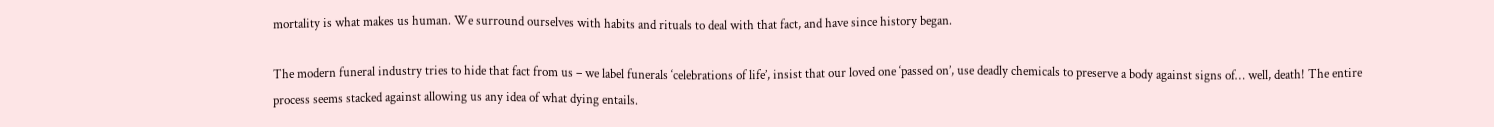mortality is what makes us human. We surround ourselves with habits and rituals to deal with that fact, and have since history began.

The modern funeral industry tries to hide that fact from us – we label funerals ‘celebrations of life’, insist that our loved one ‘passed on’, use deadly chemicals to preserve a body against signs of… well, death! The entire process seems stacked against allowing us any idea of what dying entails.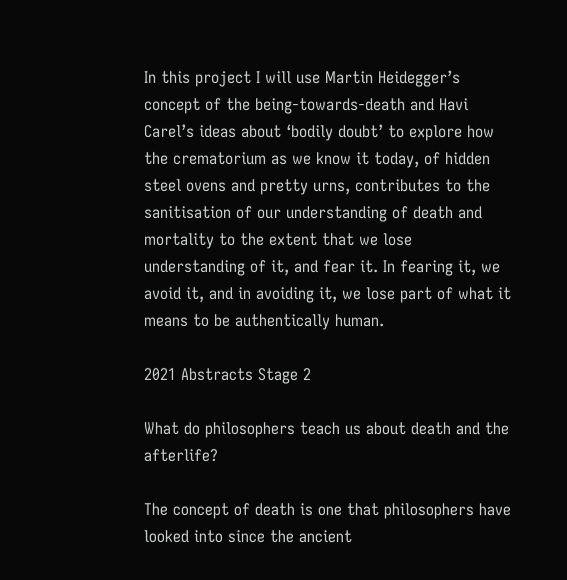In this project I will use Martin Heidegger’s concept of the being-towards-death and Havi Carel’s ideas about ‘bodily doubt’ to explore how the crematorium as we know it today, of hidden steel ovens and pretty urns, contributes to the sanitisation of our understanding of death and mortality to the extent that we lose understanding of it, and fear it. In fearing it, we avoid it, and in avoiding it, we lose part of what it means to be authentically human.

2021 Abstracts Stage 2

What do philosophers teach us about death and the afterlife?

The concept of death is one that philosophers have looked into since the ancient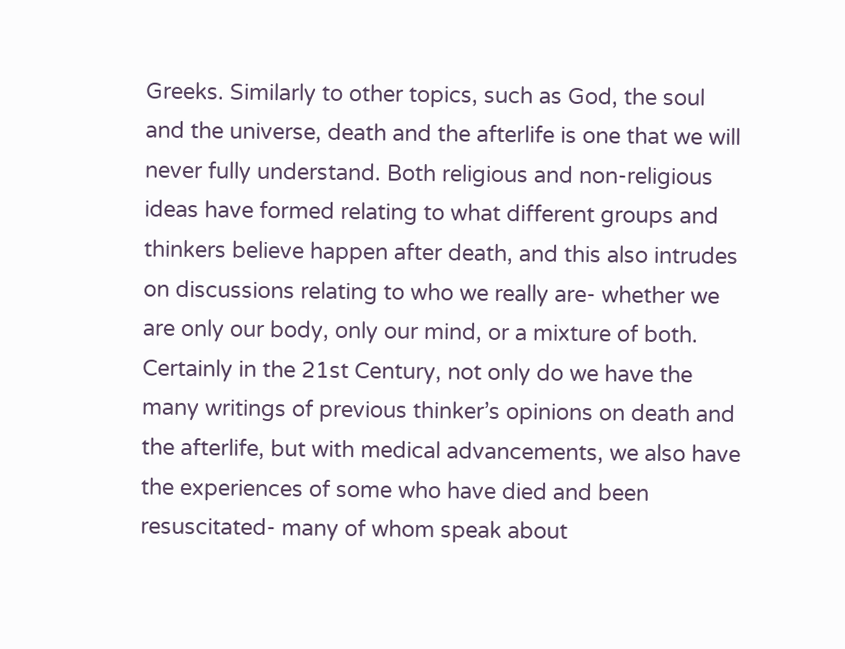Greeks. Similarly to other topics, such as God, the soul and the universe, death and the afterlife is one that we will never fully understand. Both religious and non-religious ideas have formed relating to what different groups and thinkers believe happen after death, and this also intrudes on discussions relating to who we really are- whether we are only our body, only our mind, or a mixture of both. Certainly in the 21st Century, not only do we have the many writings of previous thinker’s opinions on death and the afterlife, but with medical advancements, we also have the experiences of some who have died and been resuscitated- many of whom speak about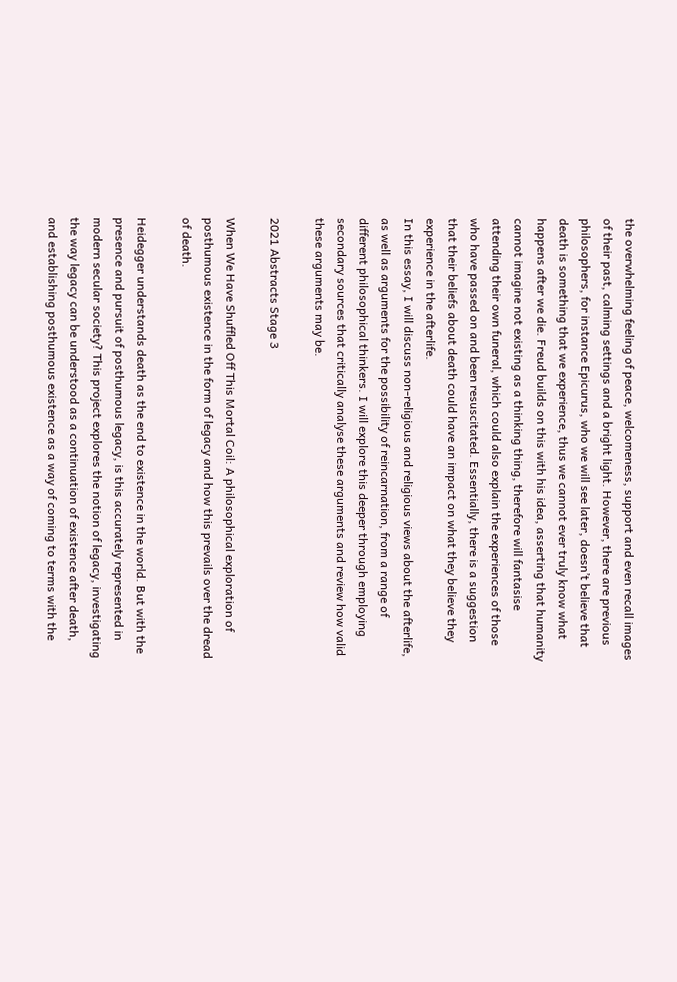the overwhelming feeling of peace, welcomeness, support and even recall images of their past, calming settings and a bright light. However, there are previous philosophers, for instance Epicurus, who we will see later, doesn’t believe that death is something that we experience, thus we cannot ever truly know what happens after we die. Freud builds on this with his idea, asserting that humanity cannot imagine not existing as a thinking thing, therefore will fantasise attending their own funeral, which could also explain the experiences of those who have passed on and been resuscitated. Essentially, there is a suggestion that their beliefs about death could have an impact on what they believe they experience in the afterlife.
In this essay, I will discuss non-religious and religious views about the afterlife, as well as arguments for the possibility of reincarnation, from a range of different philosophical thinkers. I will explore this deeper through employing secondary sources that critically analyse these arguments and review how valid these arguments may be.

2021 Abstracts Stage 3

When We Have Shuffled Off This Mortal Coil: A philosophical exploration of posthumous existence in the form of legacy and how this prevails over the dread of death.

Heidegger understands death as the end to existence in the world. But with the presence and pursuit of posthumous legacy, is this accurately represented in modern secular society? This project explores the notion of legacy, investigating the way legacy can be understood as a continuation of existence after death, and establishing posthumous existence as a way of coming to terms with the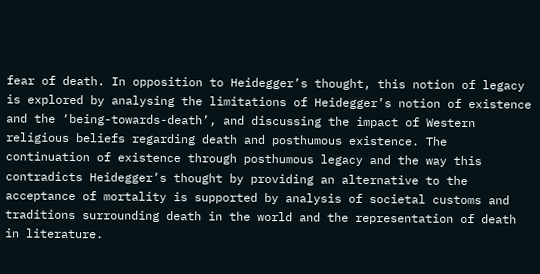fear of death. In opposition to Heidegger’s thought, this notion of legacy is explored by analysing the limitations of Heidegger’s notion of existence and the ‘being-towards-death’, and discussing the impact of Western religious beliefs regarding death and posthumous existence. The continuation of existence through posthumous legacy and the way this contradicts Heidegger’s thought by providing an alternative to the acceptance of mortality is supported by analysis of societal customs and traditions surrounding death in the world and the representation of death in literature.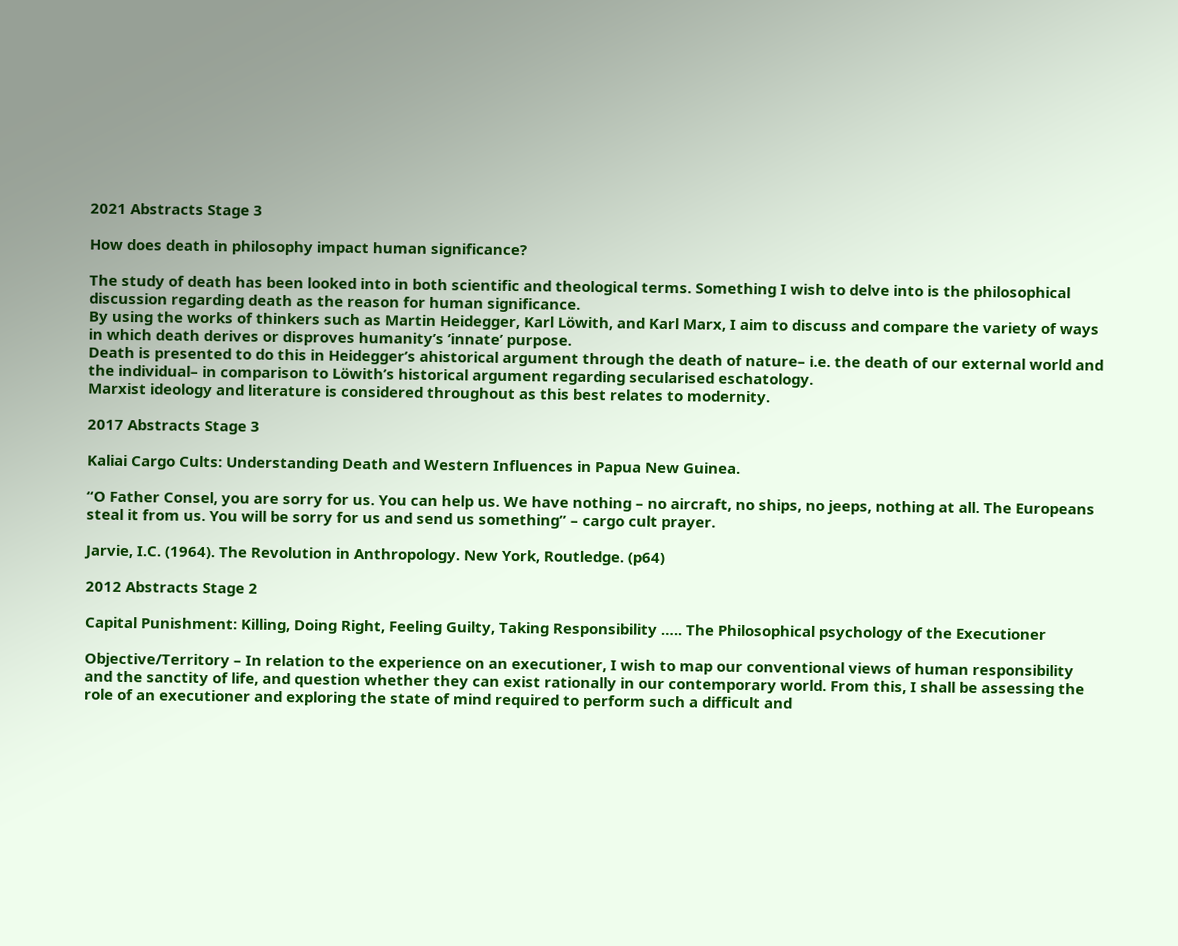2021 Abstracts Stage 3

How does death in philosophy impact human significance?

The study of death has been looked into in both scientific and theological terms. Something I wish to delve into is the philosophical discussion regarding death as the reason for human significance.
By using the works of thinkers such as Martin Heidegger, Karl Löwith, and Karl Marx, I aim to discuss and compare the variety of ways in which death derives or disproves humanity’s ’innate’ purpose.
Death is presented to do this in Heidegger’s ahistorical argument through the death of nature– i.e. the death of our external world and the individual– in comparison to Löwith’s historical argument regarding secularised eschatology.
Marxist ideology and literature is considered throughout as this best relates to modernity.

2017 Abstracts Stage 3

Kaliai Cargo Cults: Understanding Death and Western Influences in Papua New Guinea.

“O Father Consel, you are sorry for us. You can help us. We have nothing – no aircraft, no ships, no jeeps, nothing at all. The Europeans steal it from us. You will be sorry for us and send us something” – cargo cult prayer.

Jarvie, I.C. (1964). The Revolution in Anthropology. New York, Routledge. (p64)

2012 Abstracts Stage 2

Capital Punishment: Killing, Doing Right, Feeling Guilty, Taking Responsibility ….. The Philosophical psychology of the Executioner

Objective/Territory – In relation to the experience on an executioner, I wish to map our conventional views of human responsibility and the sanctity of life, and question whether they can exist rationally in our contemporary world. From this, I shall be assessing the role of an executioner and exploring the state of mind required to perform such a difficult and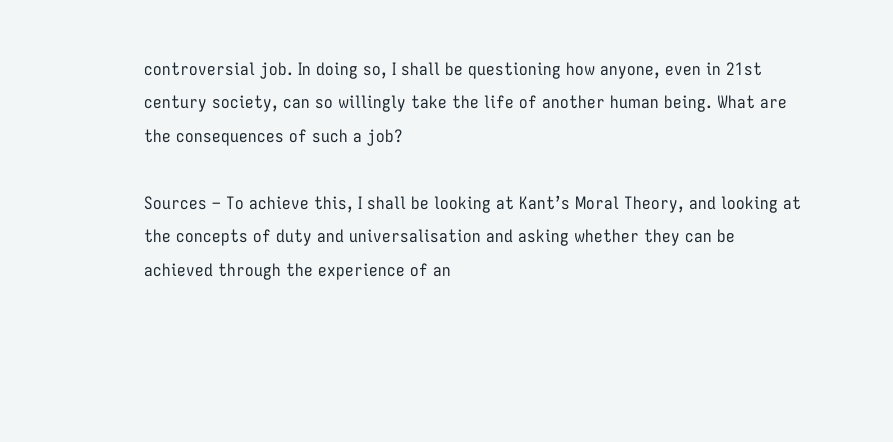controversial job. In doing so, I shall be questioning how anyone, even in 21st century society, can so willingly take the life of another human being. What are the consequences of such a job?

Sources – To achieve this, I shall be looking at Kant’s Moral Theory, and looking at the concepts of duty and universalisation and asking whether they can be achieved through the experience of an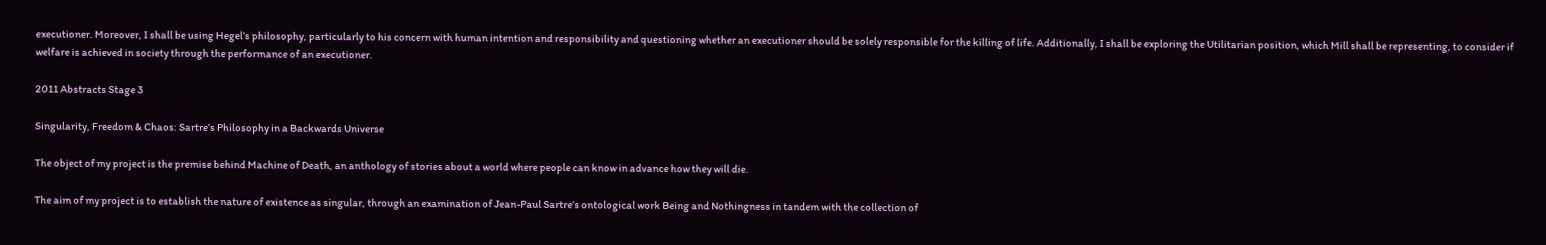executioner. Moreover, I shall be using Hegel’s philosophy, particularly to his concern with human intention and responsibility and questioning whether an executioner should be solely responsible for the killing of life. Additionally, I shall be exploring the Utilitarian position, which Mill shall be representing, to consider if welfare is achieved in society through the performance of an executioner.

2011 Abstracts Stage 3

Singularity, Freedom & Chaos: Sartre’s Philosophy in a Backwards Universe

The object of my project is the premise behind Machine of Death, an anthology of stories about a world where people can know in advance how they will die.

The aim of my project is to establish the nature of existence as singular, through an examination of Jean-Paul Sartre’s ontological work Being and Nothingness in tandem with the collection of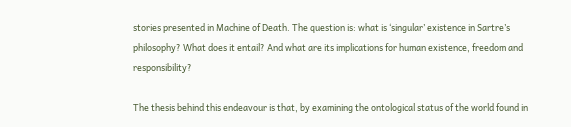stories presented in Machine of Death. The question is: what is ‘singular’ existence in Sartre’s philosophy? What does it entail? And what are its implications for human existence, freedom and responsibility?

The thesis behind this endeavour is that, by examining the ontological status of the world found in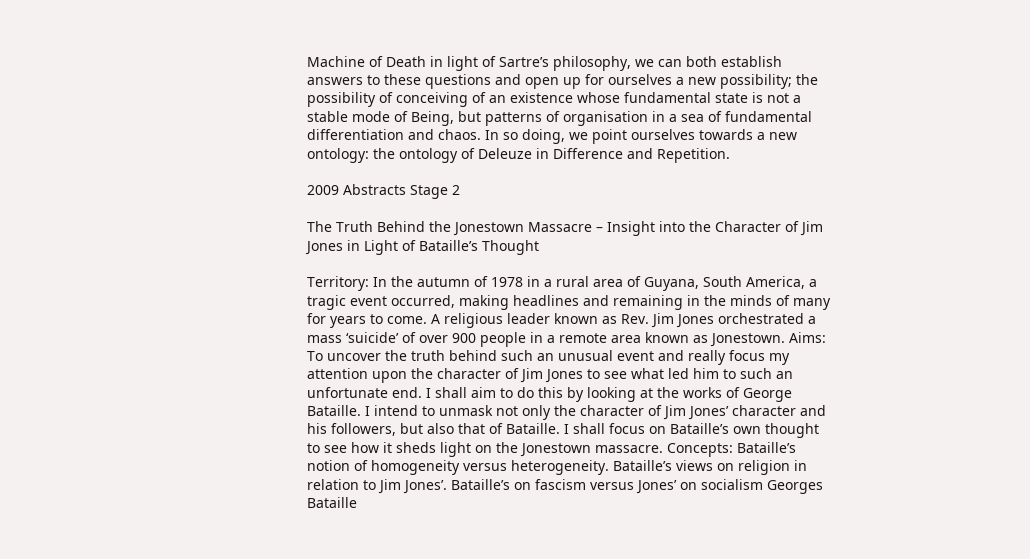Machine of Death in light of Sartre’s philosophy, we can both establish answers to these questions and open up for ourselves a new possibility; the possibility of conceiving of an existence whose fundamental state is not a stable mode of Being, but patterns of organisation in a sea of fundamental differentiation and chaos. In so doing, we point ourselves towards a new ontology: the ontology of Deleuze in Difference and Repetition.

2009 Abstracts Stage 2

The Truth Behind the Jonestown Massacre – Insight into the Character of Jim Jones in Light of Bataille’s Thought

Territory: In the autumn of 1978 in a rural area of Guyana, South America, a tragic event occurred, making headlines and remaining in the minds of many for years to come. A religious leader known as Rev. Jim Jones orchestrated a mass ‘suicide’ of over 900 people in a remote area known as Jonestown. Aims: To uncover the truth behind such an unusual event and really focus my attention upon the character of Jim Jones to see what led him to such an unfortunate end. I shall aim to do this by looking at the works of George Bataille. I intend to unmask not only the character of Jim Jones’ character and his followers, but also that of Bataille. I shall focus on Bataille’s own thought to see how it sheds light on the Jonestown massacre. Concepts: Bataille’s notion of homogeneity versus heterogeneity. Bataille’s views on religion in relation to Jim Jones’. Bataille’s on fascism versus Jones’ on socialism Georges Bataille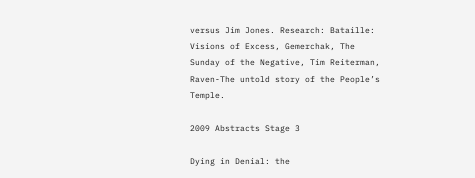versus Jim Jones. Research: Bataille: Visions of Excess, Gemerchak, The Sunday of the Negative, Tim Reiterman, Raven-The untold story of the People’s Temple.

2009 Abstracts Stage 3

Dying in Denial: the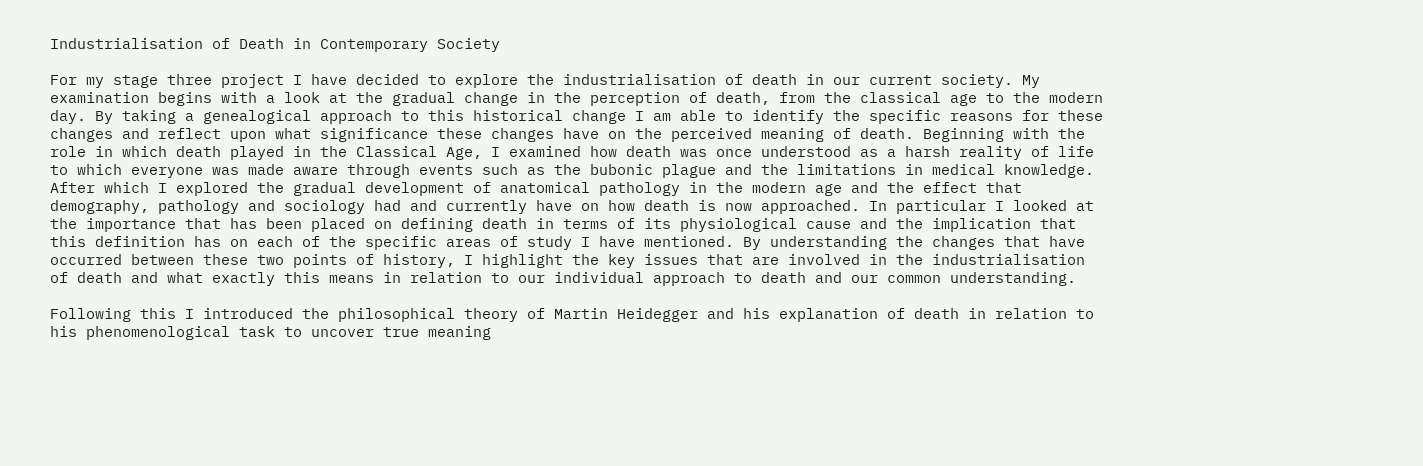Industrialisation of Death in Contemporary Society

For my stage three project I have decided to explore the industrialisation of death in our current society. My examination begins with a look at the gradual change in the perception of death, from the classical age to the modern day. By taking a genealogical approach to this historical change I am able to identify the specific reasons for these changes and reflect upon what significance these changes have on the perceived meaning of death. Beginning with the role in which death played in the Classical Age, I examined how death was once understood as a harsh reality of life to which everyone was made aware through events such as the bubonic plague and the limitations in medical knowledge. After which I explored the gradual development of anatomical pathology in the modern age and the effect that demography, pathology and sociology had and currently have on how death is now approached. In particular I looked at the importance that has been placed on defining death in terms of its physiological cause and the implication that this definition has on each of the specific areas of study I have mentioned. By understanding the changes that have occurred between these two points of history, I highlight the key issues that are involved in the industrialisation of death and what exactly this means in relation to our individual approach to death and our common understanding.

Following this I introduced the philosophical theory of Martin Heidegger and his explanation of death in relation to his phenomenological task to uncover true meaning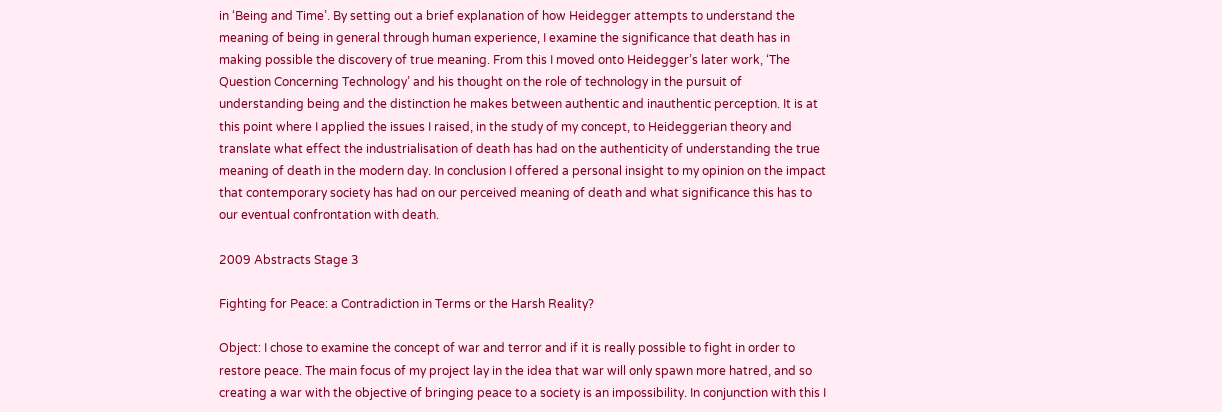in ‘Being and Time’. By setting out a brief explanation of how Heidegger attempts to understand the meaning of being in general through human experience, I examine the significance that death has in making possible the discovery of true meaning. From this I moved onto Heidegger’s later work, ‘The Question Concerning Technology’ and his thought on the role of technology in the pursuit of understanding being and the distinction he makes between authentic and inauthentic perception. It is at this point where I applied the issues I raised, in the study of my concept, to Heideggerian theory and translate what effect the industrialisation of death has had on the authenticity of understanding the true meaning of death in the modern day. In conclusion I offered a personal insight to my opinion on the impact that contemporary society has had on our perceived meaning of death and what significance this has to our eventual confrontation with death.

2009 Abstracts Stage 3

Fighting for Peace: a Contradiction in Terms or the Harsh Reality?

Object: I chose to examine the concept of war and terror and if it is really possible to fight in order to restore peace. The main focus of my project lay in the idea that war will only spawn more hatred, and so creating a war with the objective of bringing peace to a society is an impossibility. In conjunction with this I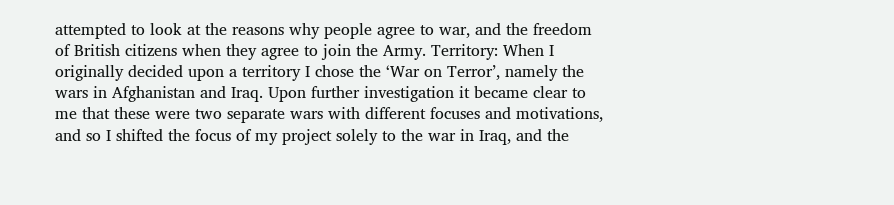attempted to look at the reasons why people agree to war, and the freedom of British citizens when they agree to join the Army. Territory: When I originally decided upon a territory I chose the ‘War on Terror’, namely the wars in Afghanistan and Iraq. Upon further investigation it became clear to me that these were two separate wars with different focuses and motivations, and so I shifted the focus of my project solely to the war in Iraq, and the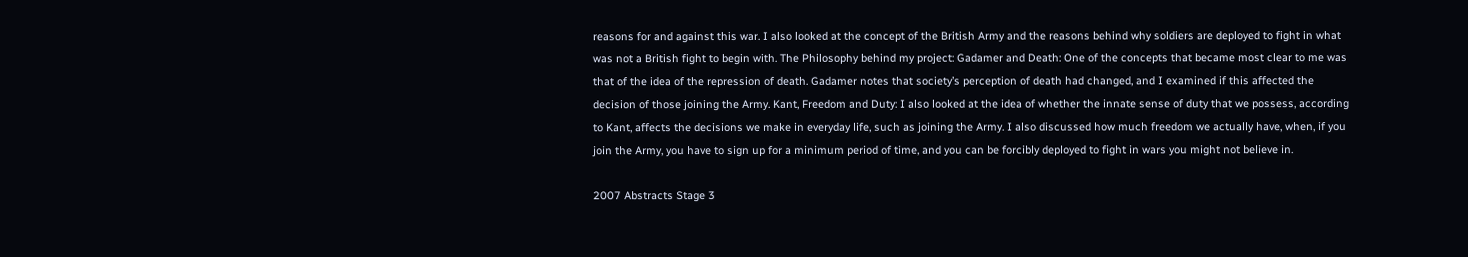reasons for and against this war. I also looked at the concept of the British Army and the reasons behind why soldiers are deployed to fight in what was not a British fight to begin with. The Philosophy behind my project: Gadamer and Death: One of the concepts that became most clear to me was that of the idea of the repression of death. Gadamer notes that society’s perception of death had changed, and I examined if this affected the decision of those joining the Army. Kant, Freedom and Duty: I also looked at the idea of whether the innate sense of duty that we possess, according to Kant, affects the decisions we make in everyday life, such as joining the Army. I also discussed how much freedom we actually have, when, if you join the Army, you have to sign up for a minimum period of time, and you can be forcibly deployed to fight in wars you might not believe in.

2007 Abstracts Stage 3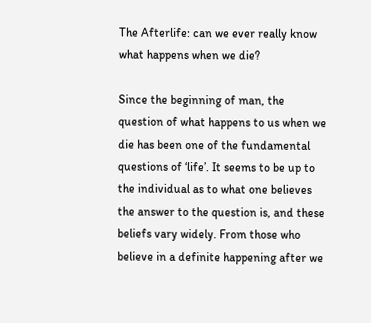The Afterlife: can we ever really know what happens when we die?

Since the beginning of man, the question of what happens to us when we die has been one of the fundamental questions of ‘life’. It seems to be up to the individual as to what one believes the answer to the question is, and these beliefs vary widely. From those who believe in a definite happening after we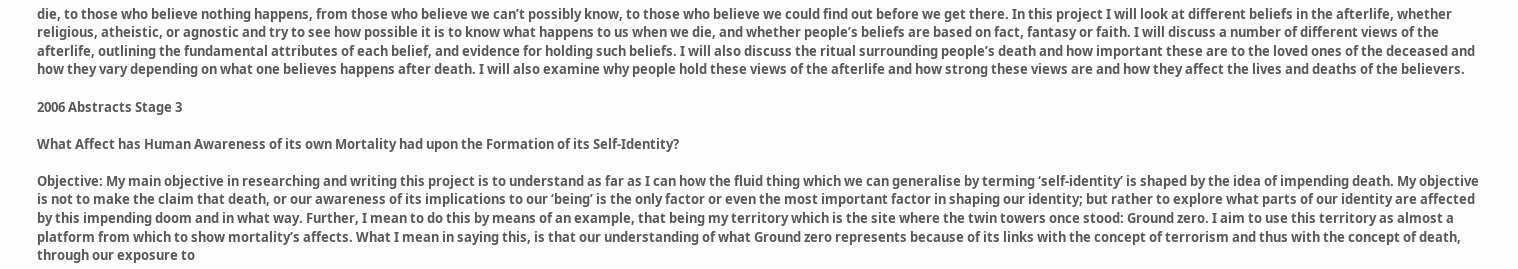die, to those who believe nothing happens, from those who believe we can’t possibly know, to those who believe we could find out before we get there. In this project I will look at different beliefs in the afterlife, whether religious, atheistic, or agnostic and try to see how possible it is to know what happens to us when we die, and whether people’s beliefs are based on fact, fantasy or faith. I will discuss a number of different views of the afterlife, outlining the fundamental attributes of each belief, and evidence for holding such beliefs. I will also discuss the ritual surrounding people’s death and how important these are to the loved ones of the deceased and how they vary depending on what one believes happens after death. I will also examine why people hold these views of the afterlife and how strong these views are and how they affect the lives and deaths of the believers.

2006 Abstracts Stage 3

What Affect has Human Awareness of its own Mortality had upon the Formation of its Self-Identity?

Objective: My main objective in researching and writing this project is to understand as far as I can how the fluid thing which we can generalise by terming ‘self-identity’ is shaped by the idea of impending death. My objective is not to make the claim that death, or our awareness of its implications to our ‘being’ is the only factor or even the most important factor in shaping our identity; but rather to explore what parts of our identity are affected by this impending doom and in what way. Further, I mean to do this by means of an example, that being my territory which is the site where the twin towers once stood: Ground zero. I aim to use this territory as almost a platform from which to show mortality’s affects. What I mean in saying this, is that our understanding of what Ground zero represents because of its links with the concept of terrorism and thus with the concept of death, through our exposure to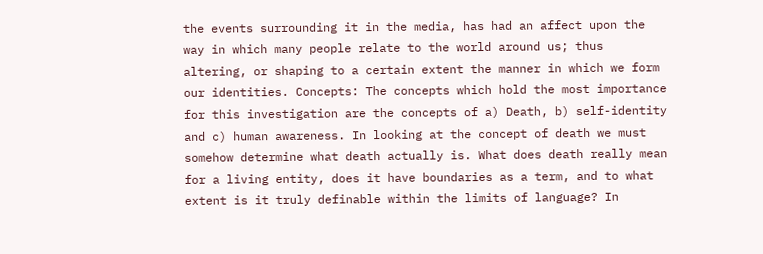the events surrounding it in the media, has had an affect upon the way in which many people relate to the world around us; thus altering, or shaping to a certain extent the manner in which we form our identities. Concepts: The concepts which hold the most importance for this investigation are the concepts of a) Death, b) self-identity and c) human awareness. In looking at the concept of death we must somehow determine what death actually is. What does death really mean for a living entity, does it have boundaries as a term, and to what extent is it truly definable within the limits of language? In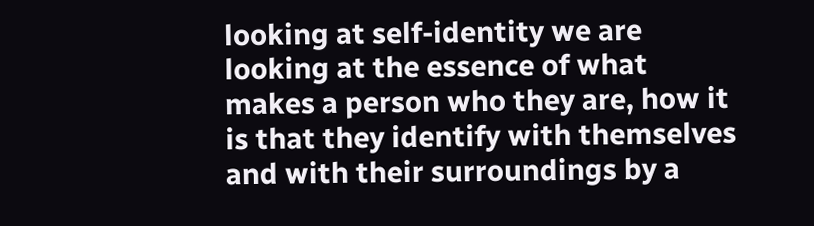looking at self-identity we are looking at the essence of what makes a person who they are, how it is that they identify with themselves and with their surroundings by a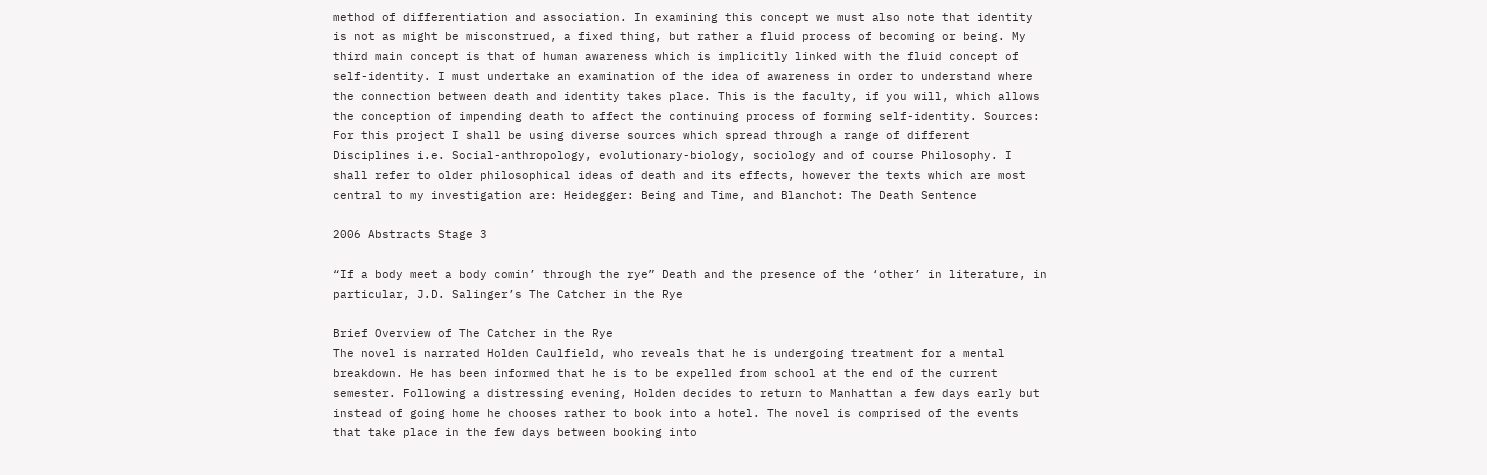method of differentiation and association. In examining this concept we must also note that identity is not as might be misconstrued, a fixed thing, but rather a fluid process of becoming or being. My third main concept is that of human awareness which is implicitly linked with the fluid concept of self-identity. I must undertake an examination of the idea of awareness in order to understand where the connection between death and identity takes place. This is the faculty, if you will, which allows the conception of impending death to affect the continuing process of forming self-identity. Sources: For this project I shall be using diverse sources which spread through a range of different Disciplines i.e. Social-anthropology, evolutionary-biology, sociology and of course Philosophy. I shall refer to older philosophical ideas of death and its effects, however the texts which are most central to my investigation are: Heidegger: Being and Time, and Blanchot: The Death Sentence

2006 Abstracts Stage 3

“If a body meet a body comin’ through the rye” Death and the presence of the ‘other’ in literature, in particular, J.D. Salinger’s The Catcher in the Rye

Brief Overview of The Catcher in the Rye
The novel is narrated Holden Caulfield, who reveals that he is undergoing treatment for a mental breakdown. He has been informed that he is to be expelled from school at the end of the current semester. Following a distressing evening, Holden decides to return to Manhattan a few days early but instead of going home he chooses rather to book into a hotel. The novel is comprised of the events that take place in the few days between booking into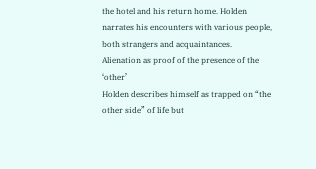the hotel and his return home. Holden narrates his encounters with various people, both strangers and acquaintances.
Alienation as proof of the presence of the ‘other’
Holden describes himself as trapped on “the other side” of life but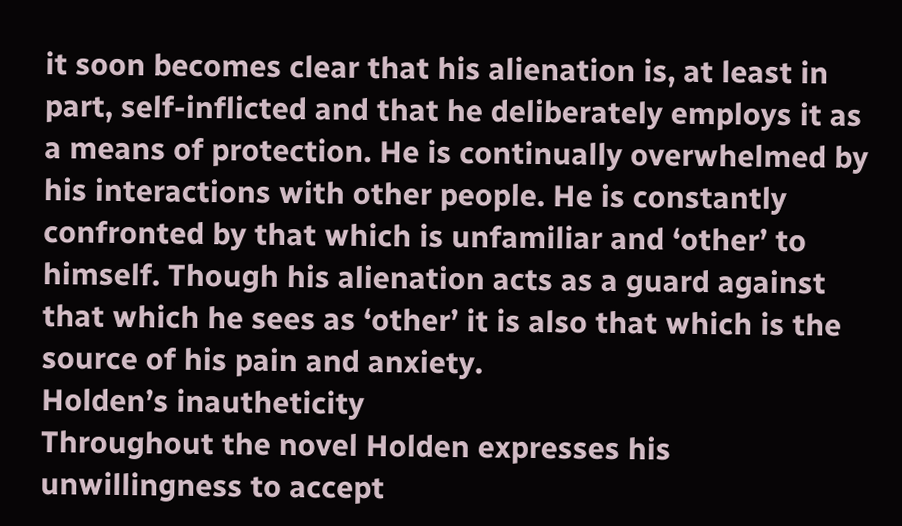it soon becomes clear that his alienation is, at least in part, self-inflicted and that he deliberately employs it as a means of protection. He is continually overwhelmed by his interactions with other people. He is constantly confronted by that which is unfamiliar and ‘other’ to himself. Though his alienation acts as a guard against that which he sees as ‘other’ it is also that which is the source of his pain and anxiety.
Holden’s inautheticity
Throughout the novel Holden expresses his unwillingness to accept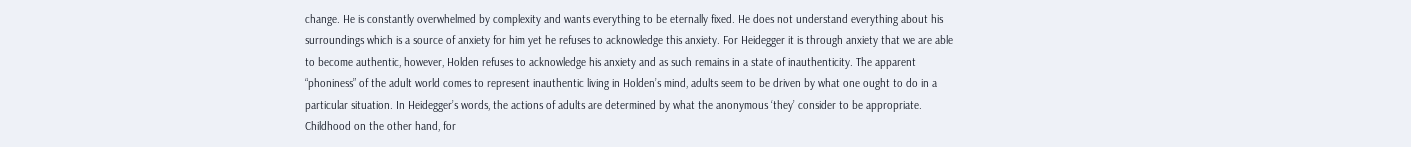change. He is constantly overwhelmed by complexity and wants everything to be eternally fixed. He does not understand everything about his surroundings which is a source of anxiety for him yet he refuses to acknowledge this anxiety. For Heidegger it is through anxiety that we are able to become authentic, however, Holden refuses to acknowledge his anxiety and as such remains in a state of inauthenticity. The apparent “phoniness” of the adult world comes to represent inauthentic living in Holden’s mind, adults seem to be driven by what one ought to do in a particular situation. In Heidegger’s words, the actions of adults are determined by what the anonymous ‘they’ consider to be appropriate. Childhood on the other hand, for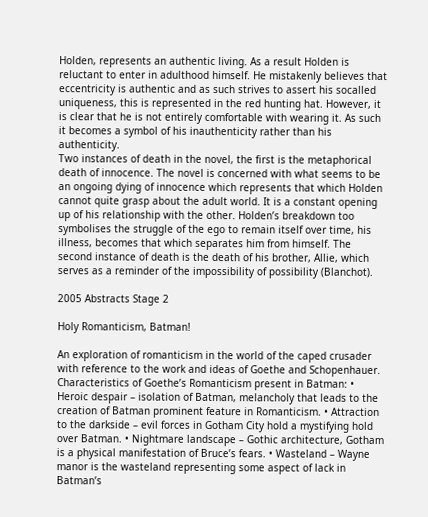Holden, represents an authentic living. As a result Holden is reluctant to enter in adulthood himself. He mistakenly believes that eccentricity is authentic and as such strives to assert his socalled uniqueness, this is represented in the red hunting hat. However, it is clear that he is not entirely comfortable with wearing it. As such it becomes a symbol of his inauthenticity rather than his authenticity.
Two instances of death in the novel, the first is the metaphorical death of innocence. The novel is concerned with what seems to be an ongoing dying of innocence which represents that which Holden cannot quite grasp about the adult world. It is a constant opening up of his relationship with the other. Holden’s breakdown too symbolises the struggle of the ego to remain itself over time, his illness, becomes that which separates him from himself. The second instance of death is the death of his brother, Allie, which serves as a reminder of the impossibility of possibility (Blanchot).

2005 Abstracts Stage 2

Holy Romanticism, Batman!

An exploration of romanticism in the world of the caped crusader with reference to the work and ideas of Goethe and Schopenhauer. Characteristics of Goethe’s Romanticism present in Batman: • Heroic despair – isolation of Batman, melancholy that leads to the creation of Batman prominent feature in Romanticism. • Attraction to the darkside – evil forces in Gotham City hold a mystifying hold over Batman. • Nightmare landscape – Gothic architecture, Gotham is a physical manifestation of Bruce’s fears. • Wasteland – Wayne manor is the wasteland representing some aspect of lack in Batman’s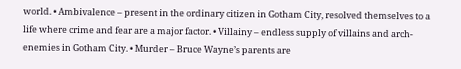world. • Ambivalence – present in the ordinary citizen in Gotham City, resolved themselves to a life where crime and fear are a major factor. • Villainy – endless supply of villains and arch-enemies in Gotham City. • Murder – Bruce Wayne’s parents are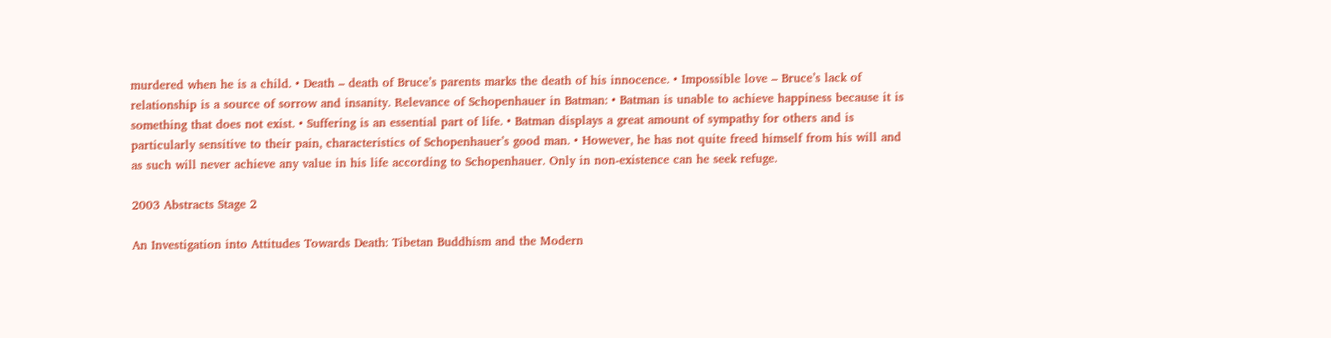murdered when he is a child. • Death – death of Bruce’s parents marks the death of his innocence. • Impossible love – Bruce’s lack of relationship is a source of sorrow and insanity. Relevance of Schopenhauer in Batman: • Batman is unable to achieve happiness because it is something that does not exist. • Suffering is an essential part of life. • Batman displays a great amount of sympathy for others and is particularly sensitive to their pain, characteristics of Schopenhauer’s good man. • However, he has not quite freed himself from his will and as such will never achieve any value in his life according to Schopenhauer. Only in non-existence can he seek refuge.

2003 Abstracts Stage 2

An Investigation into Attitudes Towards Death: Tibetan Buddhism and the Modern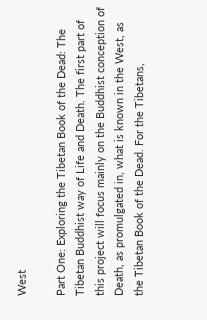West

Part One: Exploring the Tibetan Book of the Dead: The Tibetan Buddhist way of Life and Death. The first part of this project will focus mainly on the Buddhist conception of Death, as promulgated in, what is known in the West, as the Tibetan Book of the Dead. For the Tibetans,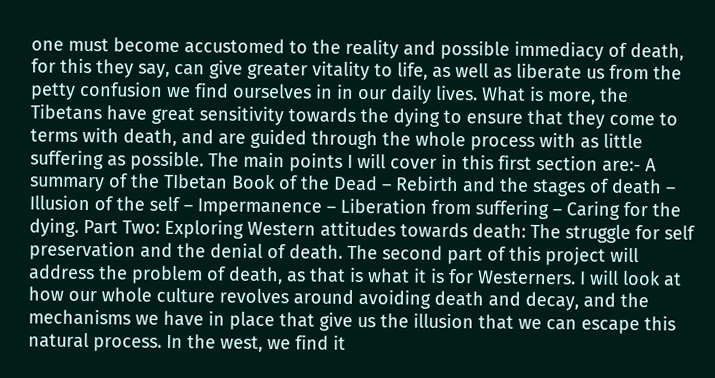one must become accustomed to the reality and possible immediacy of death, for this they say, can give greater vitality to life, as well as liberate us from the petty confusion we find ourselves in in our daily lives. What is more, the Tibetans have great sensitivity towards the dying to ensure that they come to terms with death, and are guided through the whole process with as little suffering as possible. The main points I will cover in this first section are:- A summary of the TIbetan Book of the Dead – Rebirth and the stages of death – Illusion of the self – Impermanence – Liberation from suffering – Caring for the dying. Part Two: Exploring Western attitudes towards death: The struggle for self preservation and the denial of death. The second part of this project will address the problem of death, as that is what it is for Westerners. I will look at how our whole culture revolves around avoiding death and decay, and the mechanisms we have in place that give us the illusion that we can escape this natural process. In the west, we find it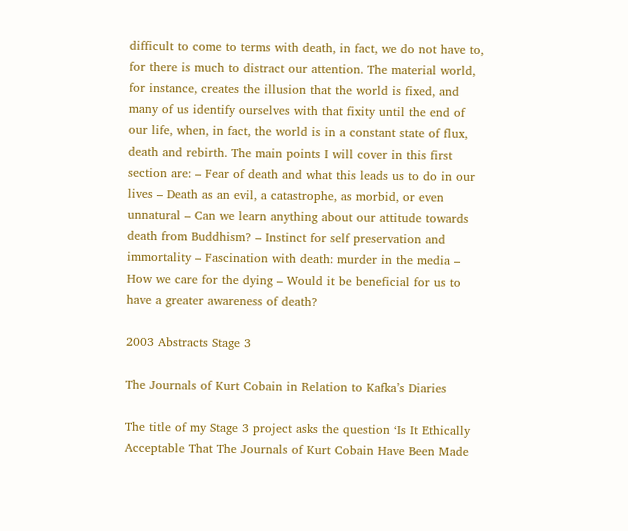difficult to come to terms with death, in fact, we do not have to, for there is much to distract our attention. The material world, for instance, creates the illusion that the world is fixed, and many of us identify ourselves with that fixity until the end of our life, when, in fact, the world is in a constant state of flux, death and rebirth. The main points I will cover in this first section are: – Fear of death and what this leads us to do in our lives – Death as an evil, a catastrophe, as morbid, or even unnatural – Can we learn anything about our attitude towards death from Buddhism? – Instinct for self preservation and immortality – Fascination with death: murder in the media – How we care for the dying – Would it be beneficial for us to have a greater awareness of death?

2003 Abstracts Stage 3

The Journals of Kurt Cobain in Relation to Kafka’s Diaries

The title of my Stage 3 project asks the question ‘Is It Ethically Acceptable That The Journals of Kurt Cobain Have Been Made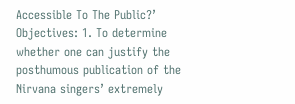Accessible To The Public?’ Objectives: 1. To determine whether one can justify the posthumous publication of the Nirvana singers’ extremely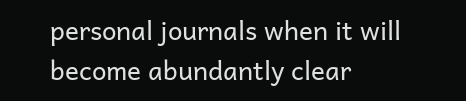personal journals when it will become abundantly clear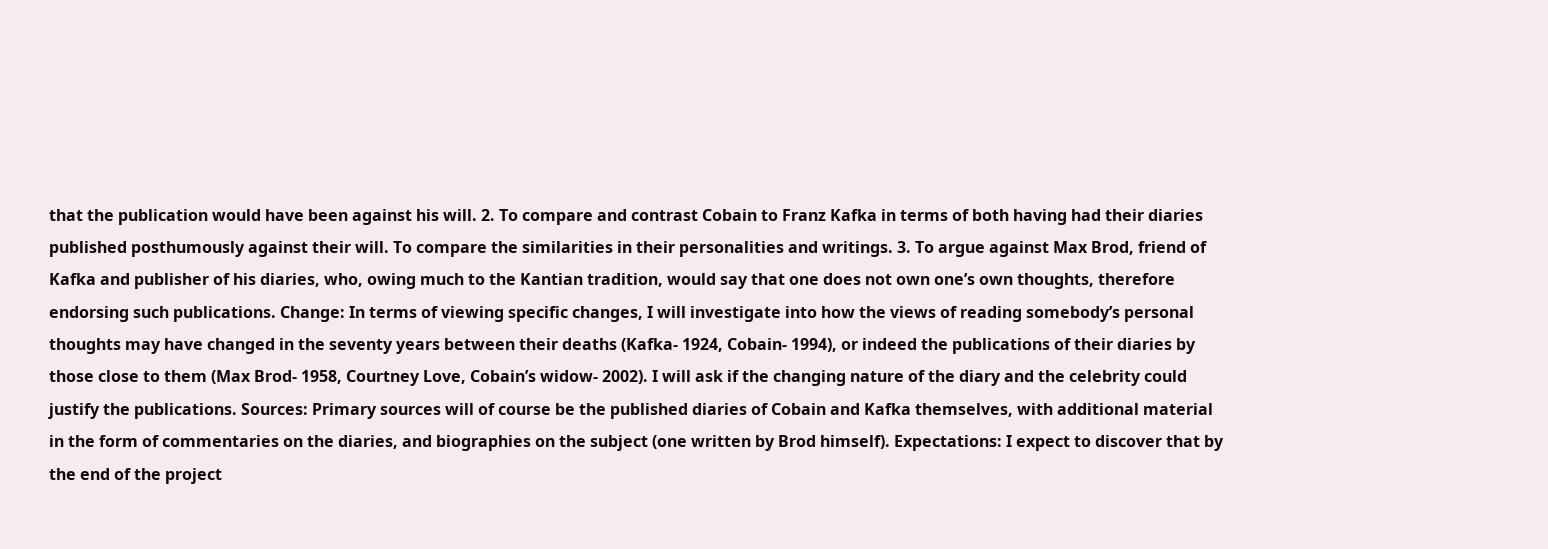that the publication would have been against his will. 2. To compare and contrast Cobain to Franz Kafka in terms of both having had their diaries published posthumously against their will. To compare the similarities in their personalities and writings. 3. To argue against Max Brod, friend of Kafka and publisher of his diaries, who, owing much to the Kantian tradition, would say that one does not own one’s own thoughts, therefore endorsing such publications. Change: In terms of viewing specific changes, I will investigate into how the views of reading somebody’s personal thoughts may have changed in the seventy years between their deaths (Kafka- 1924, Cobain- 1994), or indeed the publications of their diaries by those close to them (Max Brod- 1958, Courtney Love, Cobain’s widow- 2002). I will ask if the changing nature of the diary and the celebrity could justify the publications. Sources: Primary sources will of course be the published diaries of Cobain and Kafka themselves, with additional material in the form of commentaries on the diaries, and biographies on the subject (one written by Brod himself). Expectations: I expect to discover that by the end of the project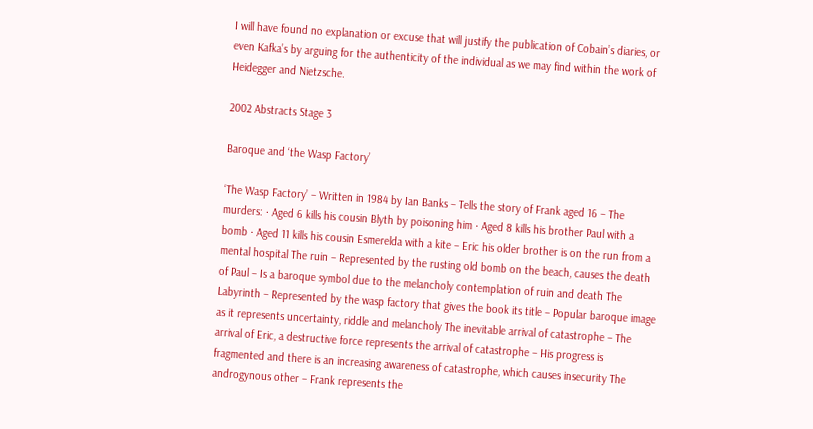I will have found no explanation or excuse that will justify the publication of Cobain’s diaries, or even Kafka’s by arguing for the authenticity of the individual as we may find within the work of Heidegger and Nietzsche.

2002 Abstracts Stage 3

Baroque and ‘the Wasp Factory’

‘The Wasp Factory’ – Written in 1984 by Ian Banks – Tells the story of Frank aged 16 – The murders: · Aged 6 kills his cousin Blyth by poisoning him · Aged 8 kills his brother Paul with a bomb · Aged 11 kills his cousin Esmerelda with a kite – Eric his older brother is on the run from a mental hospital The ruin – Represented by the rusting old bomb on the beach, causes the death of Paul – Is a baroque symbol due to the melancholy contemplation of ruin and death The Labyrinth – Represented by the wasp factory that gives the book its title – Popular baroque image as it represents uncertainty, riddle and melancholy The inevitable arrival of catastrophe – The arrival of Eric, a destructive force represents the arrival of catastrophe – His progress is fragmented and there is an increasing awareness of catastrophe, which causes insecurity The androgynous other – Frank represents the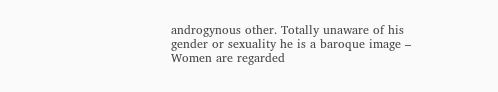androgynous other. Totally unaware of his gender or sexuality he is a baroque image – Women are regarded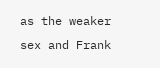as the weaker sex and Frank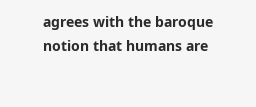agrees with the baroque notion that humans are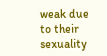weak due to their sexuality